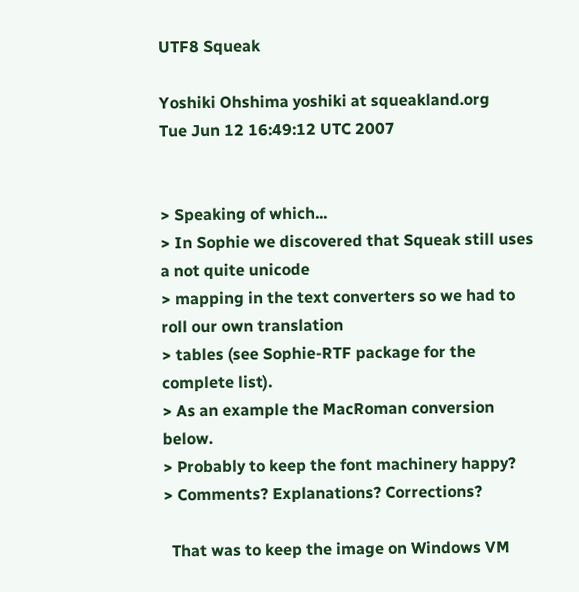UTF8 Squeak

Yoshiki Ohshima yoshiki at squeakland.org
Tue Jun 12 16:49:12 UTC 2007


> Speaking of which...
> In Sophie we discovered that Squeak still uses a not quite unicode
> mapping in the text converters so we had to roll our own translation
> tables (see Sophie-RTF package for the complete list).
> As an example the MacRoman conversion below.
> Probably to keep the font machinery happy?
> Comments? Explanations? Corrections?

  That was to keep the image on Windows VM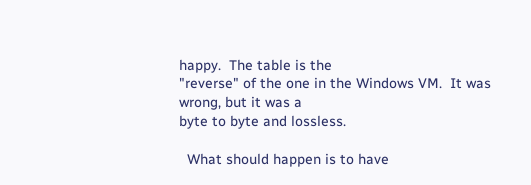happy.  The table is the
"reverse" of the one in the Windows VM.  It was wrong, but it was a
byte to byte and lossless.

  What should happen is to have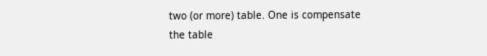two (or more) table. One is compensate
the table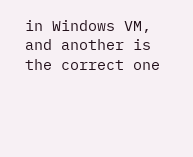in Windows VM, and another is the correct one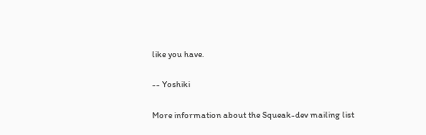like you have.

-- Yoshiki

More information about the Squeak-dev mailing list